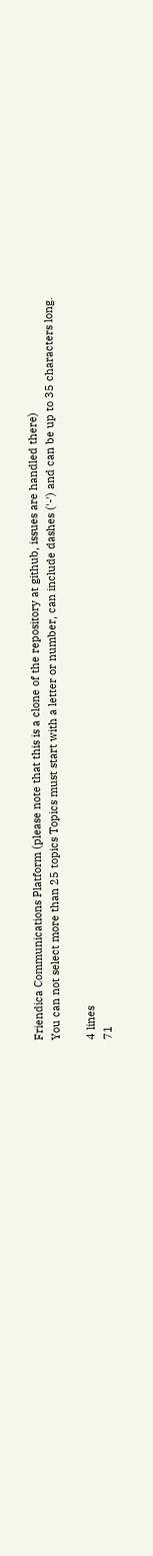Friendica Communications Platform (please note that this is a clone of the repository at github, issues are handled there)
You can not select more than 25 topics Topics must start with a letter or number, can include dashes ('-') and can be up to 35 characters long.

4 lines
71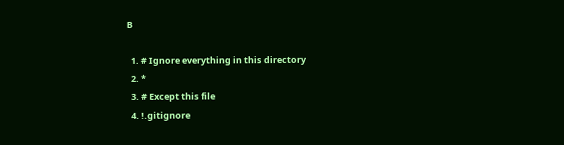B

  1. # Ignore everything in this directory
  2. *
  3. # Except this file
  4. !.gitignore